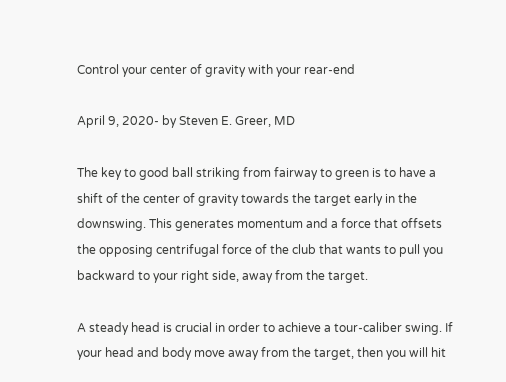Control your center of gravity with your rear-end

April 9, 2020- by Steven E. Greer, MD

The key to good ball striking from fairway to green is to have a shift of the center of gravity towards the target early in the downswing. This generates momentum and a force that offsets the opposing centrifugal force of the club that wants to pull you backward to your right side, away from the target.

A steady head is crucial in order to achieve a tour-caliber swing. If your head and body move away from the target, then you will hit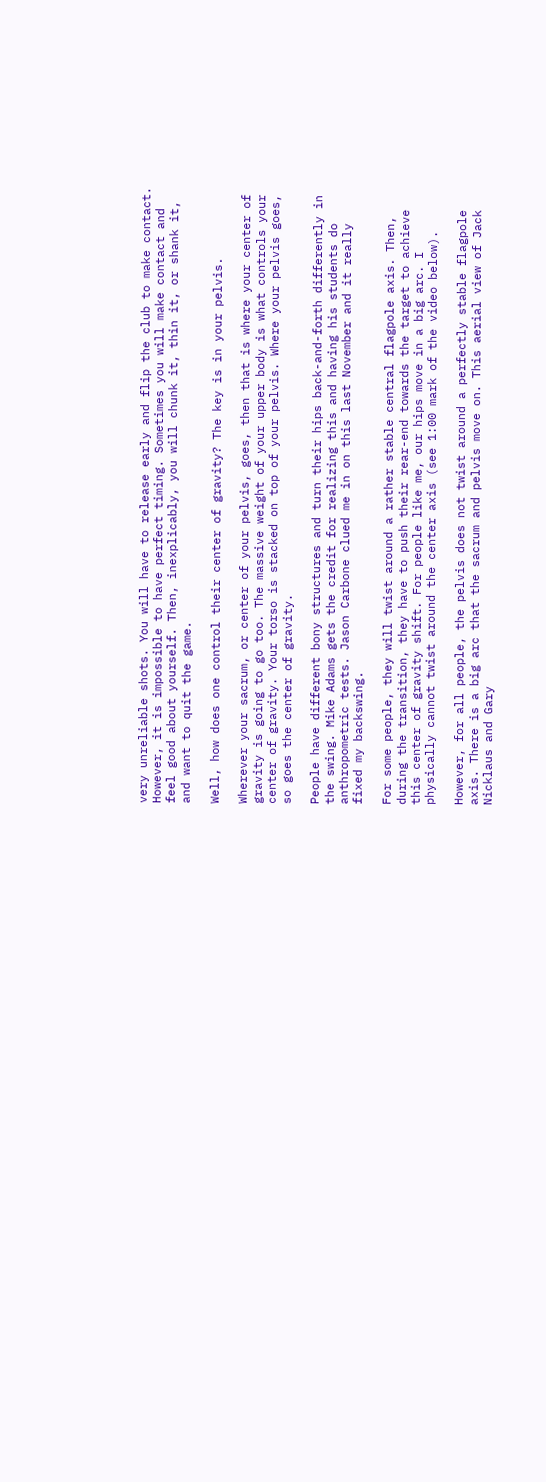very unreliable shots. You will have to release early and flip the club to make contact. However, it is impossible to have perfect timing. Sometimes you will make contact and feel good about yourself. Then, inexplicably, you will chunk it, thin it, or shank it, and want to quit the game.

Well, how does one control their center of gravity? The key is in your pelvis.

Wherever your sacrum, or center of your pelvis, goes, then that is where your center of gravity is going to go too. The massive weight of your upper body is what controls your center of gravity. Your torso is stacked on top of your pelvis. Where your pelvis goes, so goes the center of gravity.

People have different bony structures and turn their hips back-and-forth differently in the swing. Mike Adams gets the credit for realizing this and having his students do anthropometric tests. Jason Carbone clued me in on this last November and it really fixed my backswing.

For some people, they will twist around a rather stable central flagpole axis. Then, during the transition, they have to push their rear-end towards the target to achieve this center of gravity shift. For people like me, our hips move in a big arc. I physically cannot twist around the center axis (see 1:00 mark of the video below).

However, for all people, the pelvis does not twist around a perfectly stable flagpole axis. There is a big arc that the sacrum and pelvis move on. This aerial view of Jack Nicklaus and Gary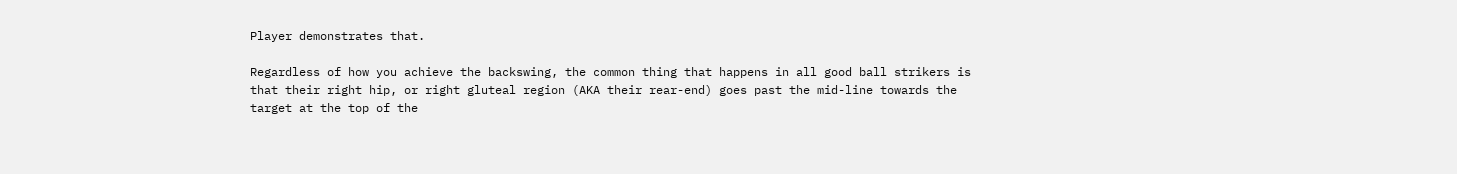Player demonstrates that.

Regardless of how you achieve the backswing, the common thing that happens in all good ball strikers is that their right hip, or right gluteal region (AKA their rear-end) goes past the mid-line towards the target at the top of the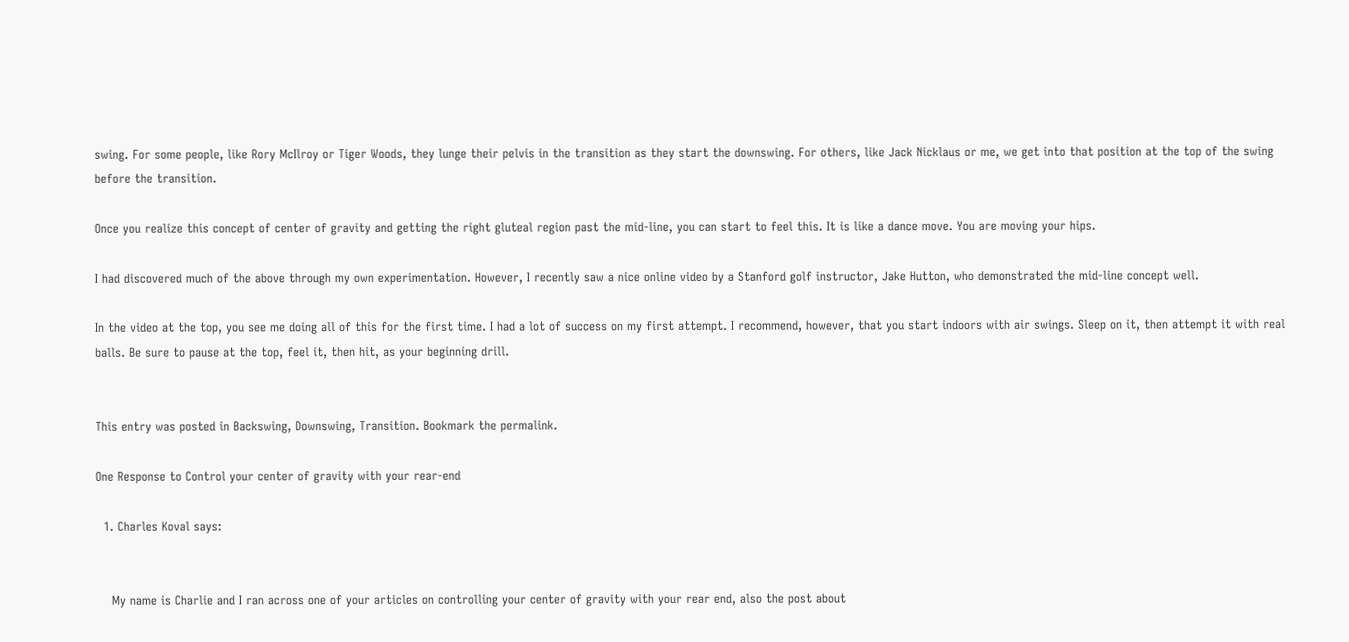swing. For some people, like Rory McIlroy or Tiger Woods, they lunge their pelvis in the transition as they start the downswing. For others, like Jack Nicklaus or me, we get into that position at the top of the swing before the transition.

Once you realize this concept of center of gravity and getting the right gluteal region past the mid-line, you can start to feel this. It is like a dance move. You are moving your hips.

I had discovered much of the above through my own experimentation. However, I recently saw a nice online video by a Stanford golf instructor, Jake Hutton, who demonstrated the mid-line concept well.

In the video at the top, you see me doing all of this for the first time. I had a lot of success on my first attempt. I recommend, however, that you start indoors with air swings. Sleep on it, then attempt it with real balls. Be sure to pause at the top, feel it, then hit, as your beginning drill.


This entry was posted in Backswing, Downswing, Transition. Bookmark the permalink.

One Response to Control your center of gravity with your rear-end

  1. Charles Koval says:


    My name is Charlie and I ran across one of your articles on controlling your center of gravity with your rear end, also the post about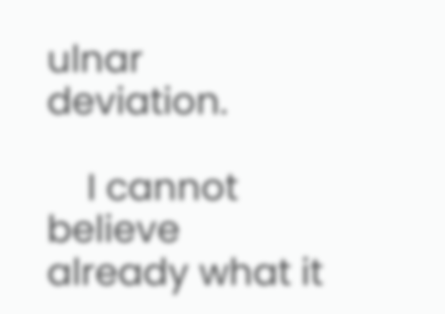ulnar deviation.

    I cannot believe already what it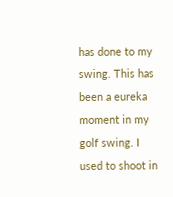has done to my swing. This has been a eureka moment in my golf swing. I used to shoot in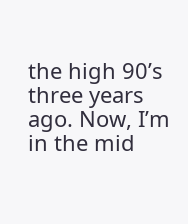the high 90’s three years ago. Now, I’m in the mid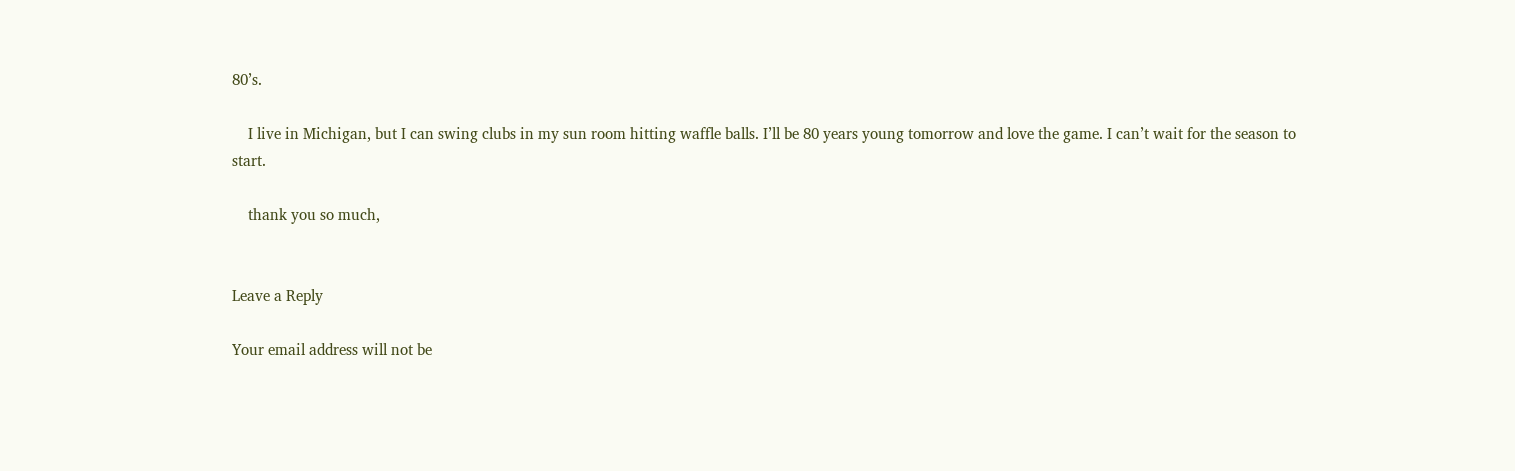80’s.

    I live in Michigan, but I can swing clubs in my sun room hitting waffle balls. I’ll be 80 years young tomorrow and love the game. I can’t wait for the season to start.

    thank you so much,


Leave a Reply

Your email address will not be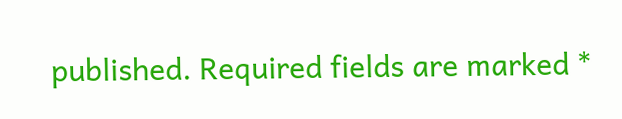published. Required fields are marked *